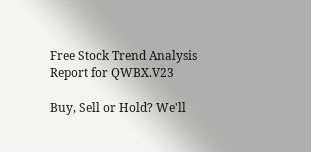Free Stock Trend Analysis Report for QWBX.V23

Buy, Sell or Hold? We'll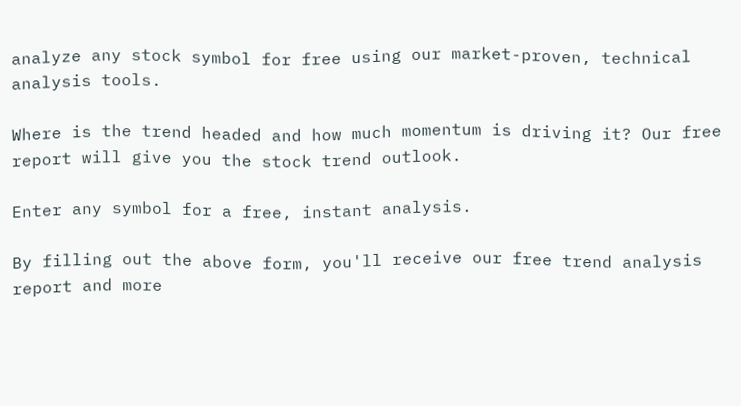analyze any stock symbol for free using our market-proven, technical analysis tools.

Where is the trend headed and how much momentum is driving it? Our free report will give you the stock trend outlook.

Enter any symbol for a free, instant analysis.

By filling out the above form, you'll receive our free trend analysis report and more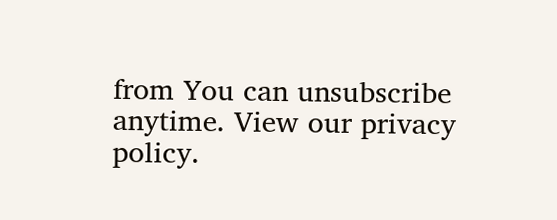from You can unsubscribe anytime. View our privacy policy.